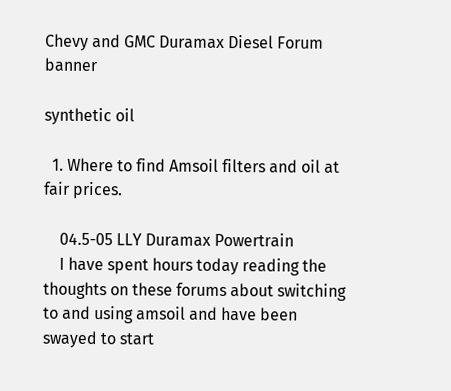Chevy and GMC Duramax Diesel Forum banner

synthetic oil

  1. Where to find Amsoil filters and oil at fair prices.

    04.5-05 LLY Duramax Powertrain
    I have spent hours today reading the thoughts on these forums about switching to and using amsoil and have been swayed to start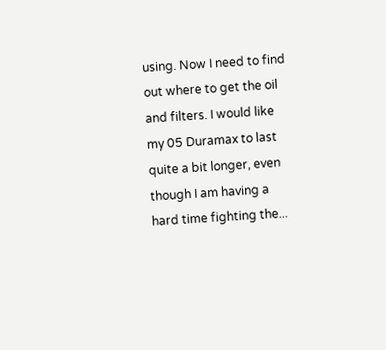using. Now I need to find out where to get the oil and filters. I would like my 05 Duramax to last quite a bit longer, even though I am having a hard time fighting the...